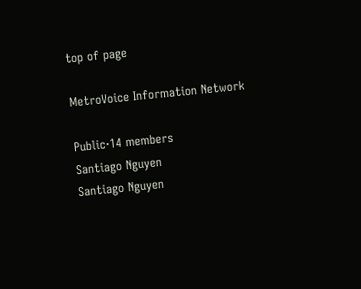top of page

MetroVoice Information Network

Public·14 members
Santiago Nguyen
Santiago Nguyen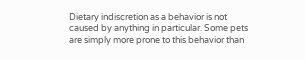Dietary indiscretion as a behavior is not caused by anything in particular. Some pets are simply more prone to this behavior than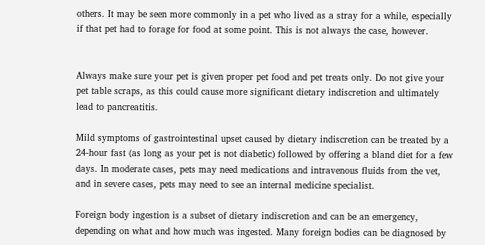others. It may be seen more commonly in a pet who lived as a stray for a while, especially if that pet had to forage for food at some point. This is not always the case, however.


Always make sure your pet is given proper pet food and pet treats only. Do not give your pet table scraps, as this could cause more significant dietary indiscretion and ultimately lead to pancreatitis.

Mild symptoms of gastrointestinal upset caused by dietary indiscretion can be treated by a 24-hour fast (as long as your pet is not diabetic) followed by offering a bland diet for a few days. In moderate cases, pets may need medications and intravenous fluids from the vet, and in severe cases, pets may need to see an internal medicine specialist.

Foreign body ingestion is a subset of dietary indiscretion and can be an emergency, depending on what and how much was ingested. Many foreign bodies can be diagnosed by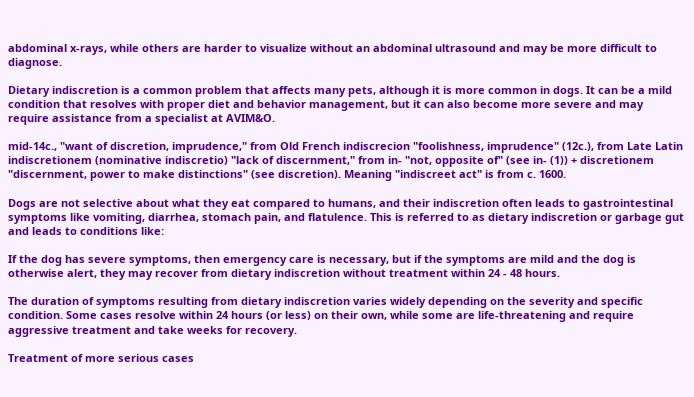abdominal x-rays, while others are harder to visualize without an abdominal ultrasound and may be more difficult to diagnose.

Dietary indiscretion is a common problem that affects many pets, although it is more common in dogs. It can be a mild condition that resolves with proper diet and behavior management, but it can also become more severe and may require assistance from a specialist at AVIM&O.

mid-14c., "want of discretion, imprudence," from Old French indiscrecion "foolishness, imprudence" (12c.), from Late Latin indiscretionem (nominative indiscretio) "lack of discernment," from in- "not, opposite of" (see in- (1)) + discretionem "discernment, power to make distinctions" (see discretion). Meaning "indiscreet act" is from c. 1600.

Dogs are not selective about what they eat compared to humans, and their indiscretion often leads to gastrointestinal symptoms like vomiting, diarrhea, stomach pain, and flatulence. This is referred to as dietary indiscretion or garbage gut and leads to conditions like:

If the dog has severe symptoms, then emergency care is necessary, but if the symptoms are mild and the dog is otherwise alert, they may recover from dietary indiscretion without treatment within 24 - 48 hours.

The duration of symptoms resulting from dietary indiscretion varies widely depending on the severity and specific condition. Some cases resolve within 24 hours (or less) on their own, while some are life-threatening and require aggressive treatment and take weeks for recovery.

Treatment of more serious cases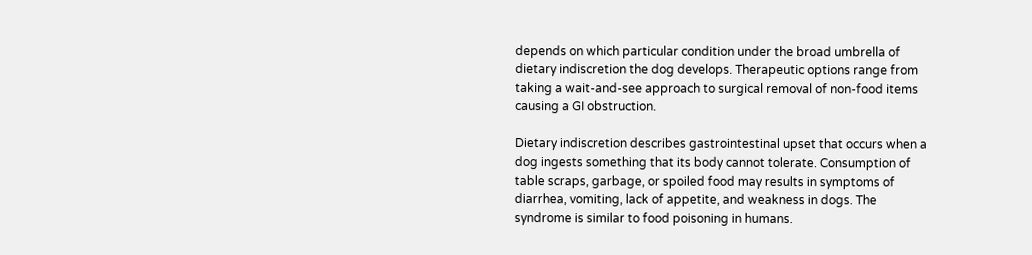depends on which particular condition under the broad umbrella of dietary indiscretion the dog develops. Therapeutic options range from taking a wait-and-see approach to surgical removal of non-food items causing a GI obstruction.

Dietary indiscretion describes gastrointestinal upset that occurs when a dog ingests something that its body cannot tolerate. Consumption of table scraps, garbage, or spoiled food may results in symptoms of diarrhea, vomiting, lack of appetite, and weakness in dogs. The syndrome is similar to food poisoning in humans.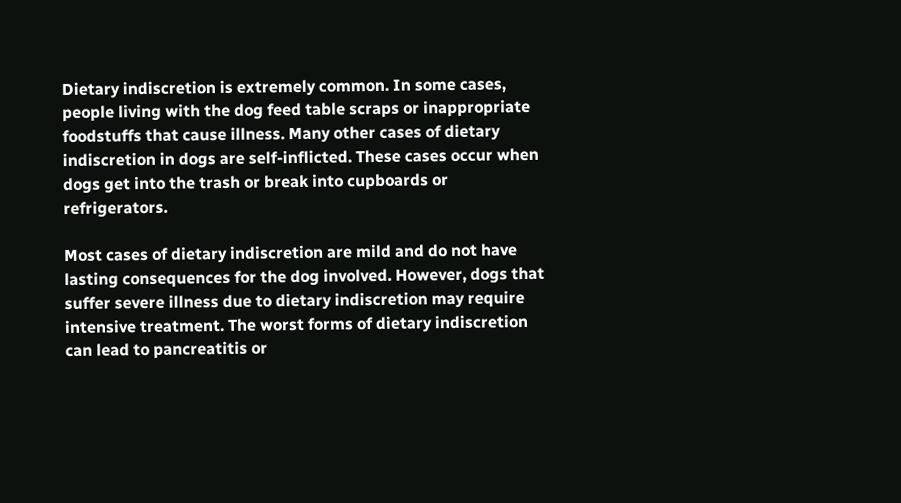Dietary indiscretion is extremely common. In some cases, people living with the dog feed table scraps or inappropriate foodstuffs that cause illness. Many other cases of dietary indiscretion in dogs are self-inflicted. These cases occur when dogs get into the trash or break into cupboards or refrigerators.

Most cases of dietary indiscretion are mild and do not have lasting consequences for the dog involved. However, dogs that suffer severe illness due to dietary indiscretion may require intensive treatment. The worst forms of dietary indiscretion can lead to pancreatitis or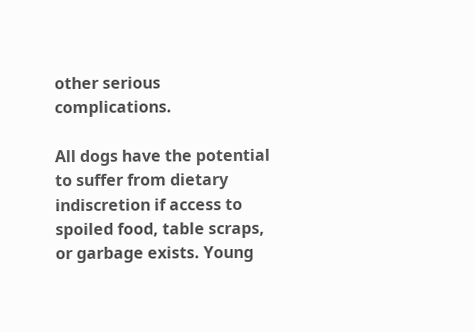other serious complications.

All dogs have the potential to suffer from dietary indiscretion if access to spoiled food, table scraps, or garbage exists. Young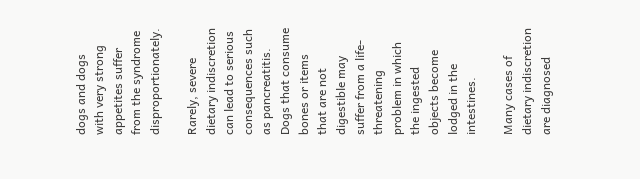dogs and dogs with very strong appetites suffer from the syndrome disproportionately.

Rarely, severe dietary indiscretion can lead to serious consequences such as pancreatitis. Dogs that consume bones or items that are not digestible may suffer from a life-threatening problem in which the ingested objects become lodged in the intestines.

Many cases of dietary indiscretion are diagnosed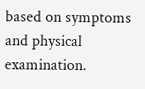based on symptoms and physical examination.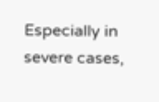Especially in severe cases,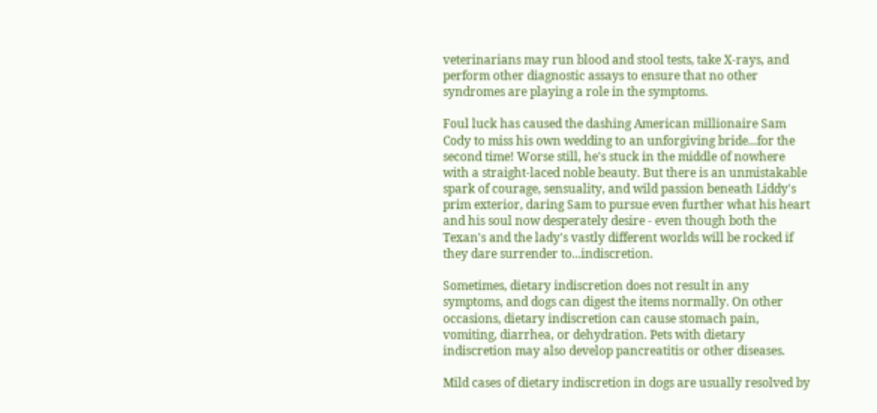veterinarians may run blood and stool tests, take X-rays, and perform other diagnostic assays to ensure that no other syndromes are playing a role in the symptoms.

Foul luck has caused the dashing American millionaire Sam Cody to miss his own wedding to an unforgiving bride...for the second time! Worse still, he's stuck in the middle of nowhere with a straight-laced noble beauty. But there is an unmistakable spark of courage, sensuality, and wild passion beneath Liddy's prim exterior, daring Sam to pursue even further what his heart and his soul now desperately desire - even though both the Texan's and the lady's vastly different worlds will be rocked if they dare surrender to...indiscretion.

Sometimes, dietary indiscretion does not result in any symptoms, and dogs can digest the items normally. On other occasions, dietary indiscretion can cause stomach pain, vomiting, diarrhea, or dehydration. Pets with dietary indiscretion may also develop pancreatitis or other diseases.

Mild cases of dietary indiscretion in dogs are usually resolved by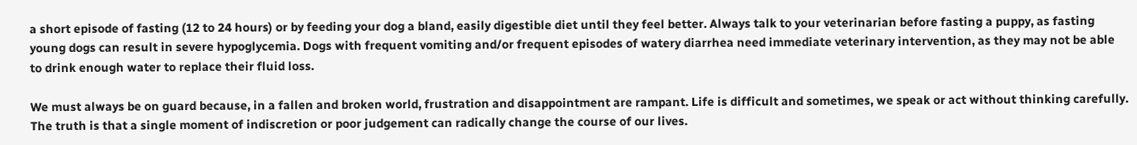a short episode of fasting (12 to 24 hours) or by feeding your dog a bland, easily digestible diet until they feel better. Always talk to your veterinarian before fasting a puppy, as fasting young dogs can result in severe hypoglycemia. Dogs with frequent vomiting and/or frequent episodes of watery diarrhea need immediate veterinary intervention, as they may not be able to drink enough water to replace their fluid loss.

We must always be on guard because, in a fallen and broken world, frustration and disappointment are rampant. Life is difficult and sometimes, we speak or act without thinking carefully. The truth is that a single moment of indiscretion or poor judgement can radically change the course of our lives.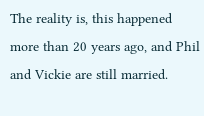The reality is, this happened more than 20 years ago, and Phil and Vickie are still married.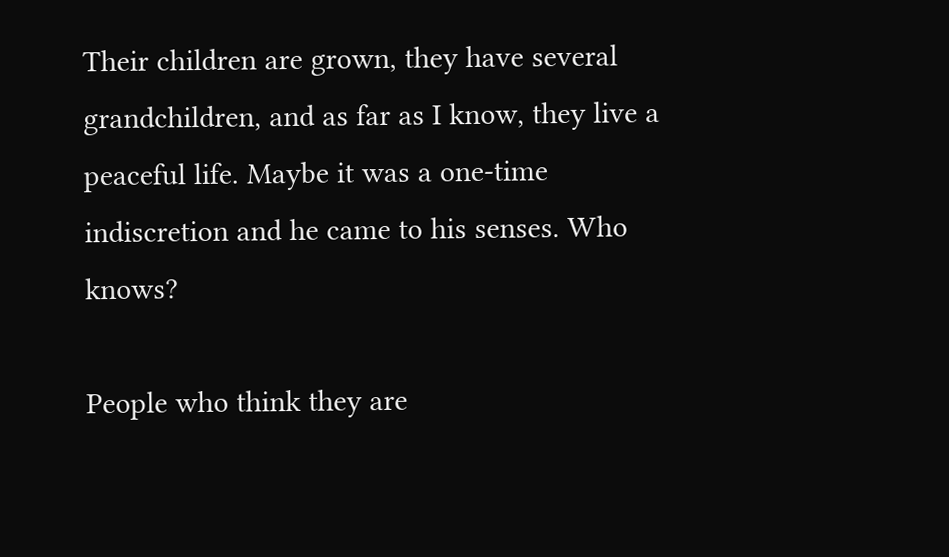Their children are grown, they have several grandchildren, and as far as I know, they live a peaceful life. Maybe it was a one-time indiscretion and he came to his senses. Who knows?

People who think they are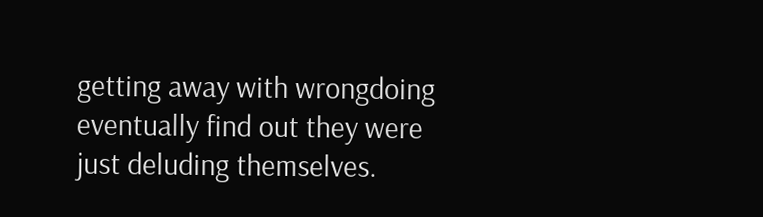getting away with wrongdoing eventually find out they were just deluding themselves.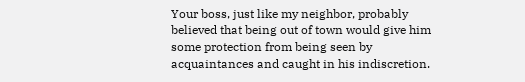Your boss, just like my neighbor, probably believed that being out of town would give him some protection from being seen by acquaintances and caught in his indiscretion.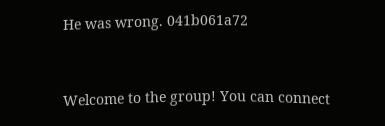He was wrong. 041b061a72


Welcome to the group! You can connect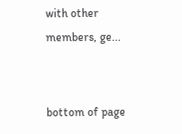with other members, ge...


bottom of page